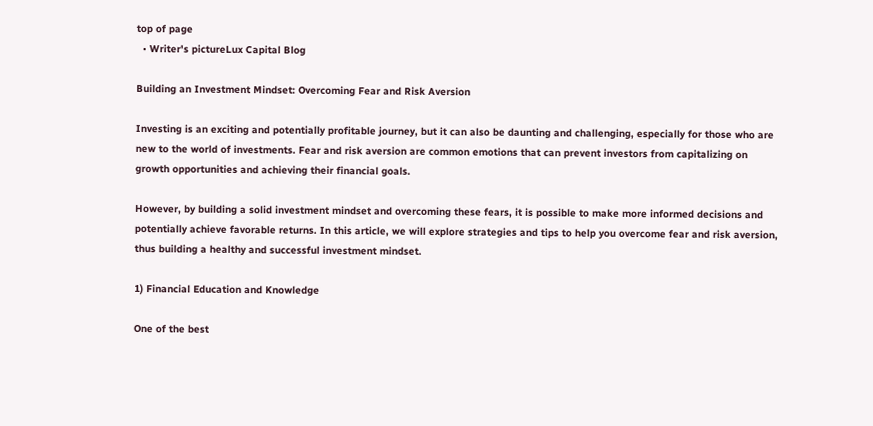top of page
  • Writer's pictureLux Capital Blog

Building an Investment Mindset: Overcoming Fear and Risk Aversion

Investing is an exciting and potentially profitable journey, but it can also be daunting and challenging, especially for those who are new to the world of investments. Fear and risk aversion are common emotions that can prevent investors from capitalizing on growth opportunities and achieving their financial goals.

However, by building a solid investment mindset and overcoming these fears, it is possible to make more informed decisions and potentially achieve favorable returns. In this article, we will explore strategies and tips to help you overcome fear and risk aversion, thus building a healthy and successful investment mindset.

1) Financial Education and Knowledge

One of the best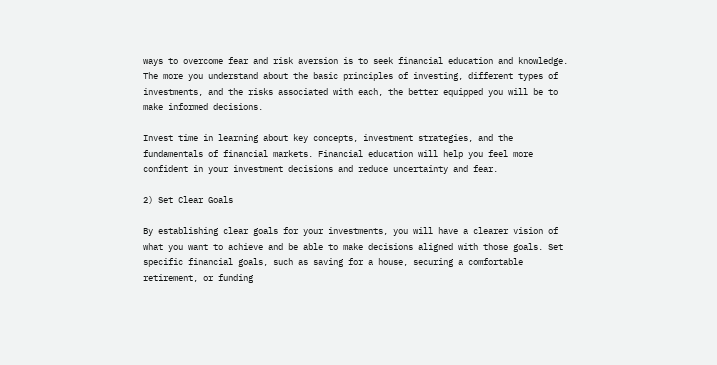ways to overcome fear and risk aversion is to seek financial education and knowledge. The more you understand about the basic principles of investing, different types of investments, and the risks associated with each, the better equipped you will be to make informed decisions.

Invest time in learning about key concepts, investment strategies, and the fundamentals of financial markets. Financial education will help you feel more confident in your investment decisions and reduce uncertainty and fear.

2) Set Clear Goals

By establishing clear goals for your investments, you will have a clearer vision of what you want to achieve and be able to make decisions aligned with those goals. Set specific financial goals, such as saving for a house, securing a comfortable retirement, or funding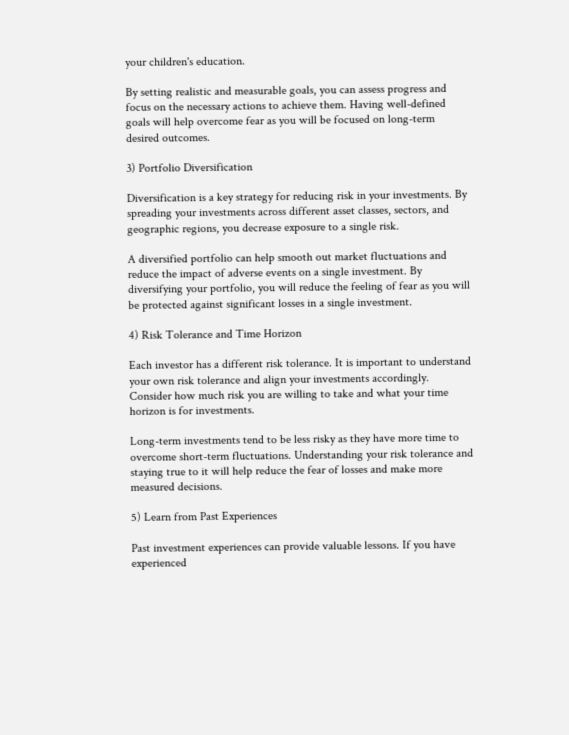your children's education.

By setting realistic and measurable goals, you can assess progress and focus on the necessary actions to achieve them. Having well-defined goals will help overcome fear as you will be focused on long-term desired outcomes.

3) Portfolio Diversification

Diversification is a key strategy for reducing risk in your investments. By spreading your investments across different asset classes, sectors, and geographic regions, you decrease exposure to a single risk.

A diversified portfolio can help smooth out market fluctuations and reduce the impact of adverse events on a single investment. By diversifying your portfolio, you will reduce the feeling of fear as you will be protected against significant losses in a single investment.

4) Risk Tolerance and Time Horizon

Each investor has a different risk tolerance. It is important to understand your own risk tolerance and align your investments accordingly. Consider how much risk you are willing to take and what your time horizon is for investments.

Long-term investments tend to be less risky as they have more time to overcome short-term fluctuations. Understanding your risk tolerance and staying true to it will help reduce the fear of losses and make more measured decisions.

5) Learn from Past Experiences

Past investment experiences can provide valuable lessons. If you have experienced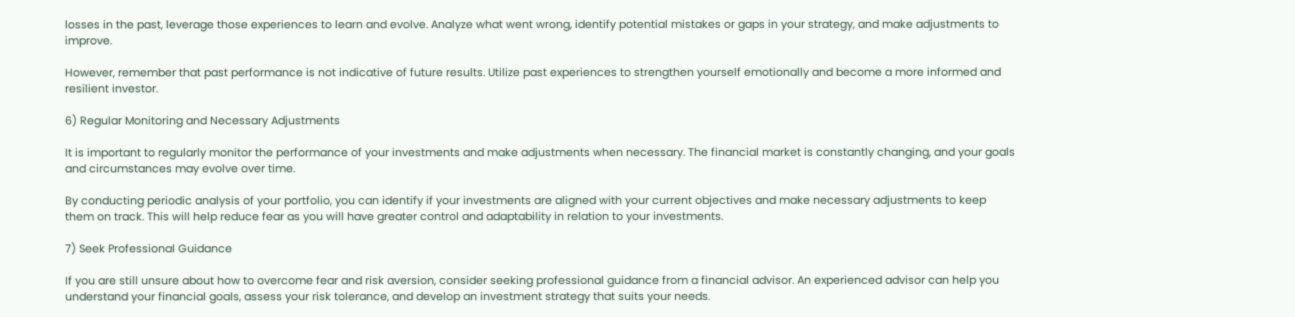losses in the past, leverage those experiences to learn and evolve. Analyze what went wrong, identify potential mistakes or gaps in your strategy, and make adjustments to improve.

However, remember that past performance is not indicative of future results. Utilize past experiences to strengthen yourself emotionally and become a more informed and resilient investor.

6) Regular Monitoring and Necessary Adjustments

It is important to regularly monitor the performance of your investments and make adjustments when necessary. The financial market is constantly changing, and your goals and circumstances may evolve over time.

By conducting periodic analysis of your portfolio, you can identify if your investments are aligned with your current objectives and make necessary adjustments to keep them on track. This will help reduce fear as you will have greater control and adaptability in relation to your investments.

7) Seek Professional Guidance

If you are still unsure about how to overcome fear and risk aversion, consider seeking professional guidance from a financial advisor. An experienced advisor can help you understand your financial goals, assess your risk tolerance, and develop an investment strategy that suits your needs.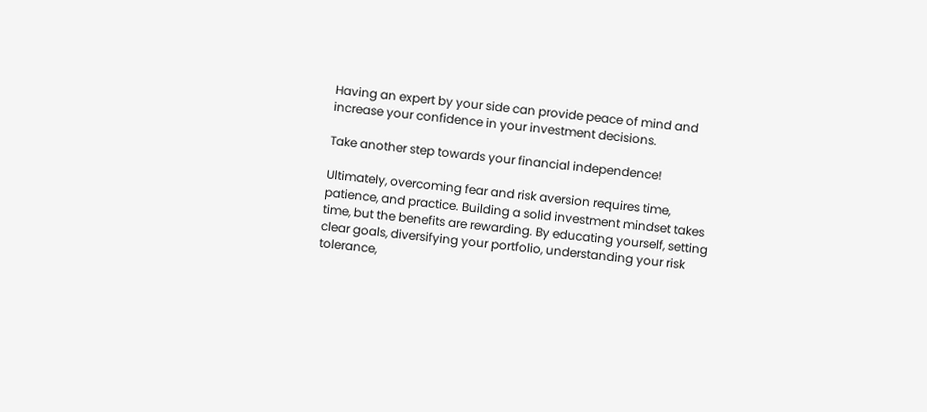Having an expert by your side can provide peace of mind and increase your confidence in your investment decisions.

Take another step towards your financial independence!

Ultimately, overcoming fear and risk aversion requires time, patience, and practice. Building a solid investment mindset takes time, but the benefits are rewarding. By educating yourself, setting clear goals, diversifying your portfolio, understanding your risk tolerance,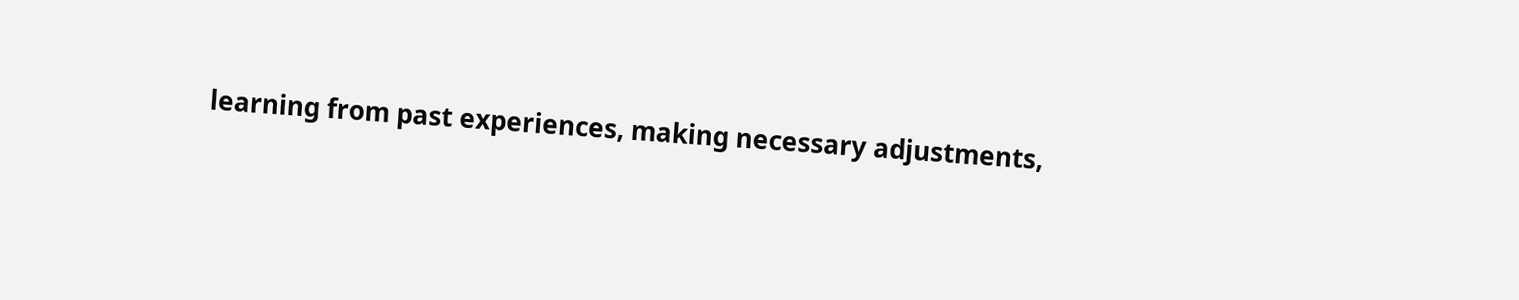learning from past experiences, making necessary adjustments,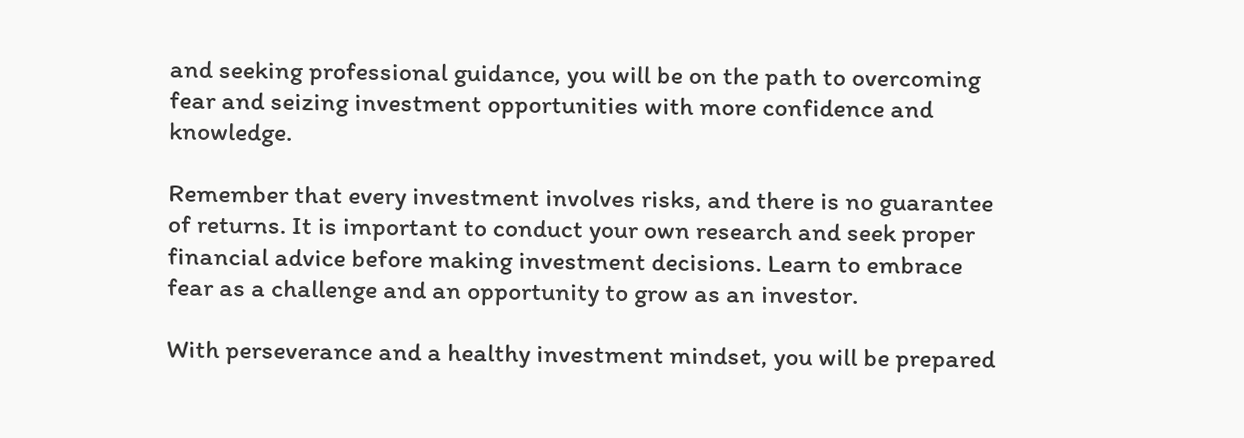and seeking professional guidance, you will be on the path to overcoming fear and seizing investment opportunities with more confidence and knowledge.

Remember that every investment involves risks, and there is no guarantee of returns. It is important to conduct your own research and seek proper financial advice before making investment decisions. Learn to embrace fear as a challenge and an opportunity to grow as an investor.

With perseverance and a healthy investment mindset, you will be prepared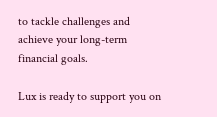to tackle challenges and achieve your long-term financial goals.

Lux is ready to support you on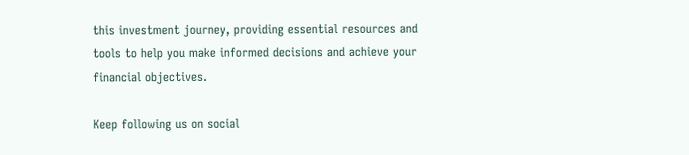this investment journey, providing essential resources and tools to help you make informed decisions and achieve your financial objectives.

Keep following us on social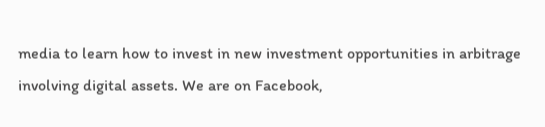media to learn how to invest in new investment opportunities in arbitrage involving digital assets. We are on Facebook,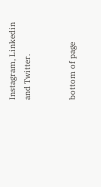Instagram, Linkedin and Twitter.


bottom of page